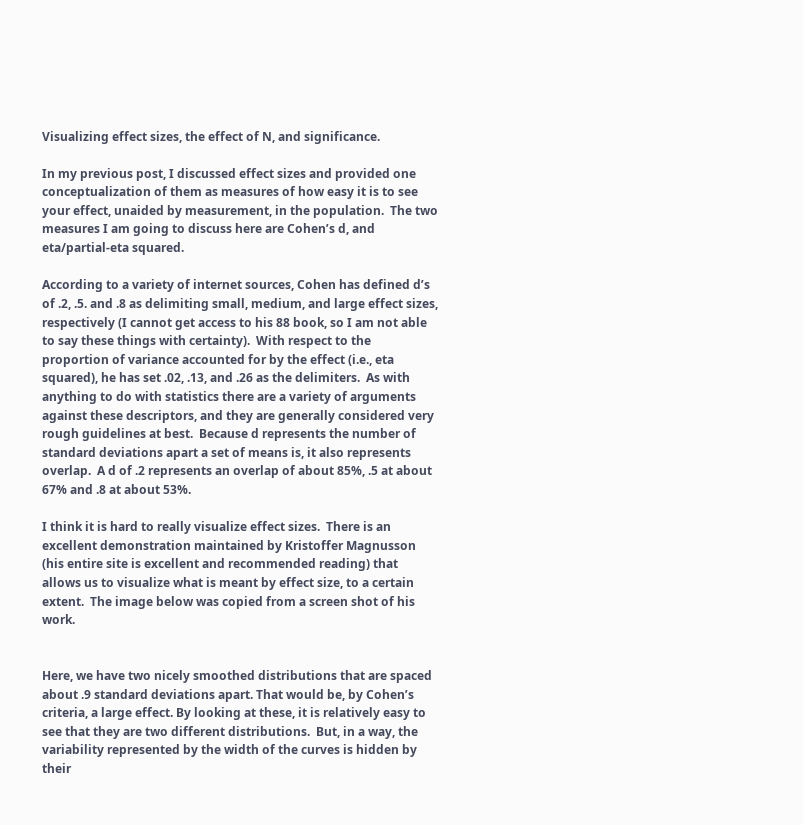Visualizing effect sizes, the effect of N, and significance.

In my previous post, I discussed effect sizes and provided one  conceptualization of them as measures of how easy it is to see your effect, unaided by measurement, in the population.  The two measures I am going to discuss here are Cohen’s d, and eta/partial-eta squared.

According to a variety of internet sources, Cohen has defined d’s of .2, .5. and .8 as delimiting small, medium, and large effect sizes, respectively (I cannot get access to his 88 book, so I am not able to say these things with certainty).  With respect to the proportion of variance accounted for by the effect (i.e., eta squared), he has set .02, .13, and .26 as the delimiters.  As with anything to do with statistics there are a variety of arguments against these descriptors, and they are generally considered very rough guidelines at best.  Because d represents the number of standard deviations apart a set of means is, it also represents overlap.  A d of .2 represents an overlap of about 85%, .5 at about 67% and .8 at about 53%.

I think it is hard to really visualize effect sizes.  There is an excellent demonstration maintained by Kristoffer Magnusson (his entire site is excellent and recommended reading) that allows us to visualize what is meant by effect size, to a certain extent.  The image below was copied from a screen shot of his work.


Here, we have two nicely smoothed distributions that are spaced about .9 standard deviations apart. That would be, by Cohen’s criteria, a large effect. By looking at these, it is relatively easy to see that they are two different distributions.  But, in a way, the variability represented by the width of the curves is hidden by their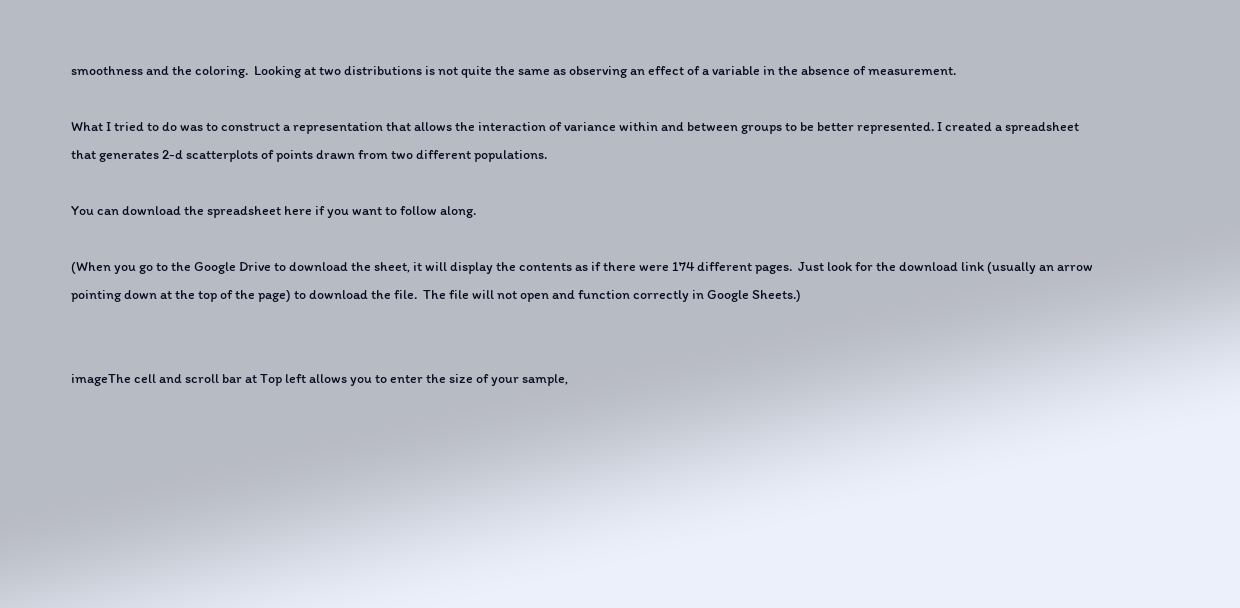smoothness and the coloring.  Looking at two distributions is not quite the same as observing an effect of a variable in the absence of measurement.

What I tried to do was to construct a representation that allows the interaction of variance within and between groups to be better represented. I created a spreadsheet that generates 2-d scatterplots of points drawn from two different populations.

You can download the spreadsheet here if you want to follow along.

(When you go to the Google Drive to download the sheet, it will display the contents as if there were 174 different pages.  Just look for the download link (usually an arrow pointing down at the top of the page) to download the file.  The file will not open and function correctly in Google Sheets.)


imageThe cell and scroll bar at Top left allows you to enter the size of your sample,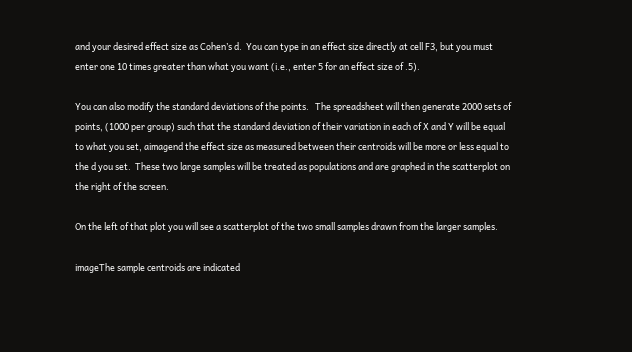and your desired effect size as Cohen’s d.  You can type in an effect size directly at cell F3, but you must enter one 10 times greater than what you want (i.e., enter 5 for an effect size of .5).

You can also modify the standard deviations of the points.   The spreadsheet will then generate 2000 sets of points, (1000 per group) such that the standard deviation of their variation in each of X and Y will be equal to what you set, aimagend the effect size as measured between their centroids will be more or less equal to the d you set.  These two large samples will be treated as populations and are graphed in the scatterplot on the right of the screen.

On the left of that plot you will see a scatterplot of the two small samples drawn from the larger samples.

imageThe sample centroids are indicated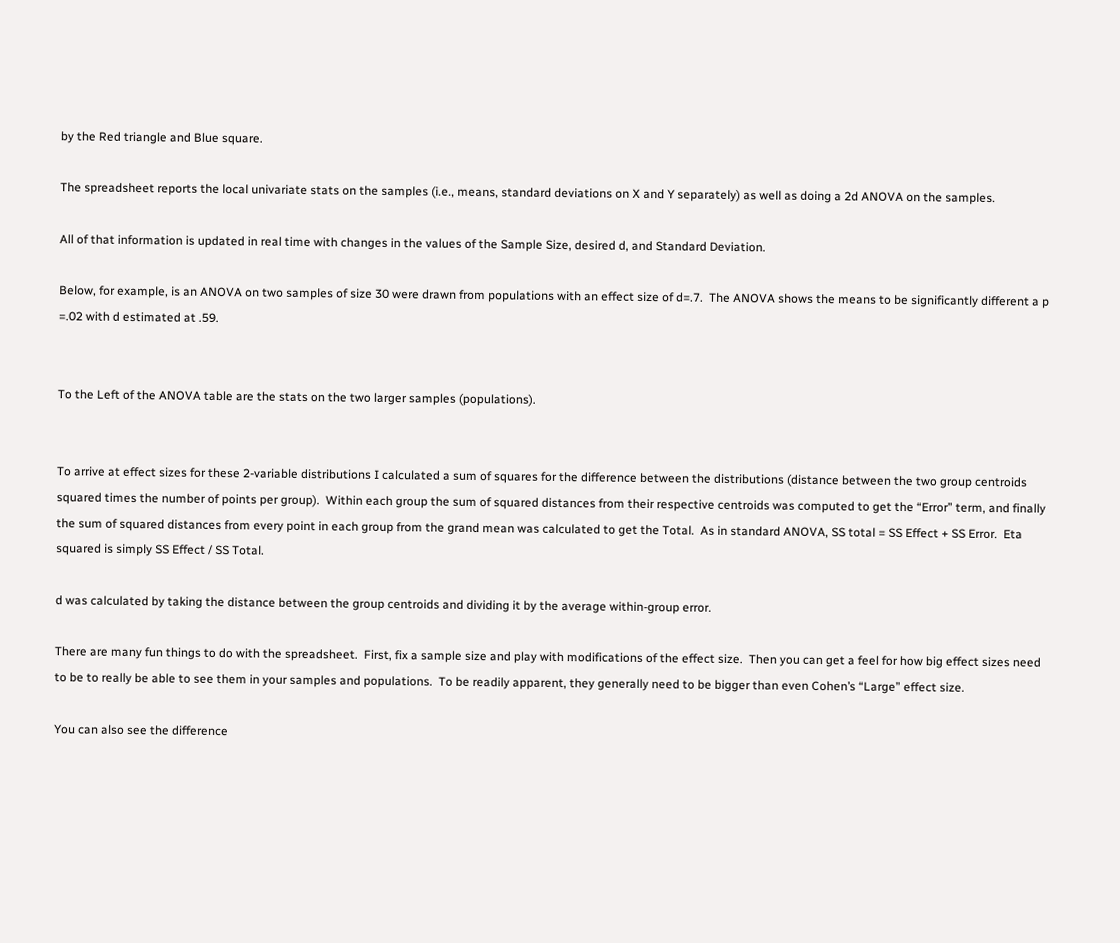by the Red triangle and Blue square.

The spreadsheet reports the local univariate stats on the samples (i.e., means, standard deviations on X and Y separately) as well as doing a 2d ANOVA on the samples.

All of that information is updated in real time with changes in the values of the Sample Size, desired d, and Standard Deviation.

Below, for example, is an ANOVA on two samples of size 30 were drawn from populations with an effect size of d=.7.  The ANOVA shows the means to be significantly different a p =.02 with d estimated at .59.


To the Left of the ANOVA table are the stats on the two larger samples (populations).


To arrive at effect sizes for these 2-variable distributions I calculated a sum of squares for the difference between the distributions (distance between the two group centroids squared times the number of points per group).  Within each group the sum of squared distances from their respective centroids was computed to get the “Error” term, and finally the sum of squared distances from every point in each group from the grand mean was calculated to get the Total.  As in standard ANOVA, SS total = SS Effect + SS Error.  Eta squared is simply SS Effect / SS Total.

d was calculated by taking the distance between the group centroids and dividing it by the average within-group error.

There are many fun things to do with the spreadsheet.  First, fix a sample size and play with modifications of the effect size.  Then you can get a feel for how big effect sizes need to be to really be able to see them in your samples and populations.  To be readily apparent, they generally need to be bigger than even Cohen’s “Large” effect size.

You can also see the difference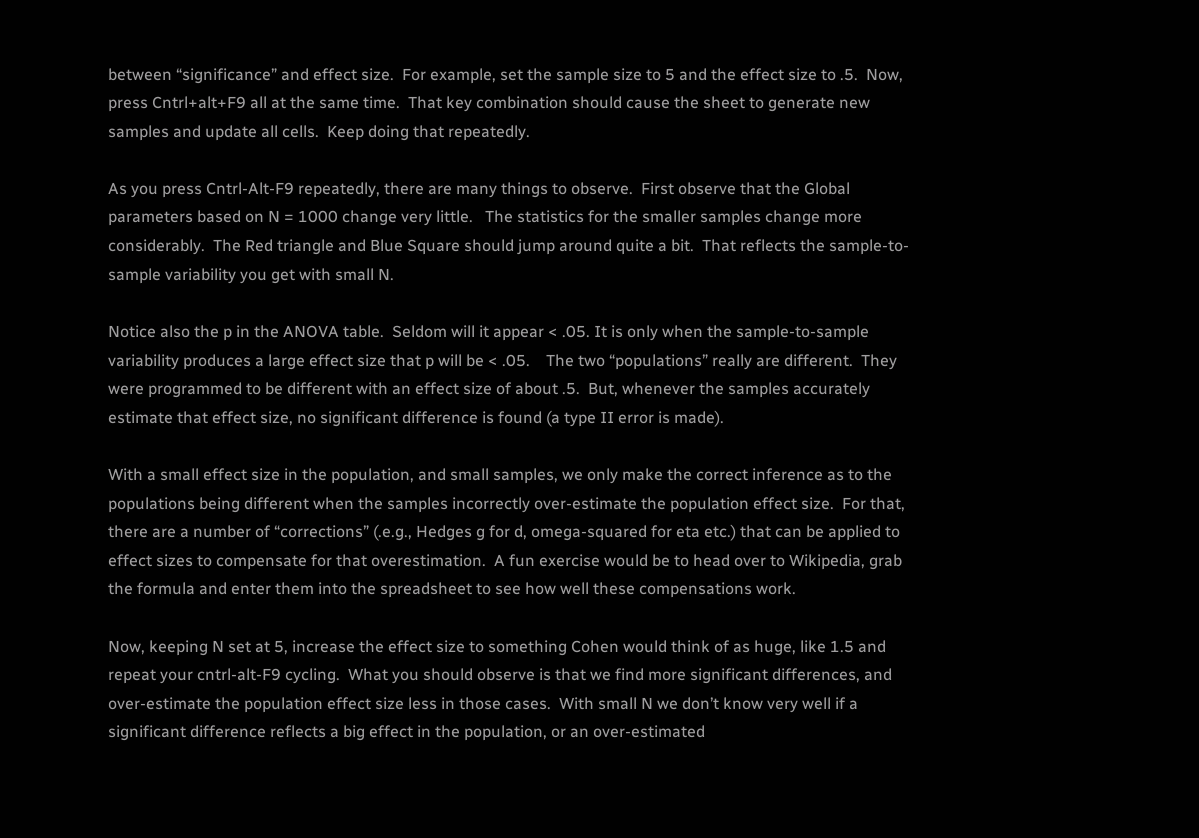between “significance” and effect size.  For example, set the sample size to 5 and the effect size to .5.  Now, press Cntrl+alt+F9 all at the same time.  That key combination should cause the sheet to generate new samples and update all cells.  Keep doing that repeatedly.

As you press Cntrl-Alt-F9 repeatedly, there are many things to observe.  First observe that the Global parameters based on N = 1000 change very little.   The statistics for the smaller samples change more considerably.  The Red triangle and Blue Square should jump around quite a bit.  That reflects the sample-to-sample variability you get with small N.

Notice also the p in the ANOVA table.  Seldom will it appear < .05. It is only when the sample-to-sample variability produces a large effect size that p will be < .05.    The two “populations” really are different.  They were programmed to be different with an effect size of about .5.  But, whenever the samples accurately estimate that effect size, no significant difference is found (a type II error is made).

With a small effect size in the population, and small samples, we only make the correct inference as to the populations being different when the samples incorrectly over-estimate the population effect size.  For that, there are a number of “corrections” (.e.g., Hedges g for d, omega-squared for eta etc.) that can be applied to effect sizes to compensate for that overestimation.  A fun exercise would be to head over to Wikipedia, grab the formula and enter them into the spreadsheet to see how well these compensations work.

Now, keeping N set at 5, increase the effect size to something Cohen would think of as huge, like 1.5 and repeat your cntrl-alt-F9 cycling.  What you should observe is that we find more significant differences, and over-estimate the population effect size less in those cases.  With small N we don’t know very well if a significant difference reflects a big effect in the population, or an over-estimated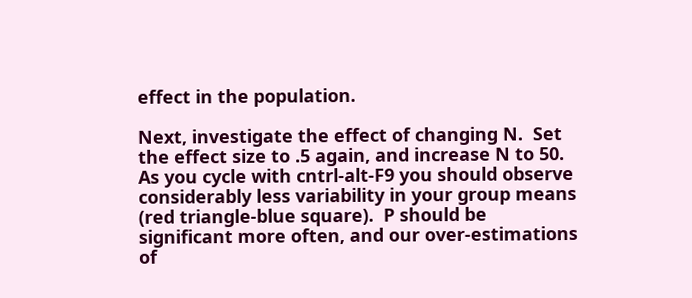effect in the population.

Next, investigate the effect of changing N.  Set the effect size to .5 again, and increase N to 50.  As you cycle with cntrl-alt-F9 you should observe considerably less variability in your group means (red triangle-blue square).  P should be significant more often, and our over-estimations of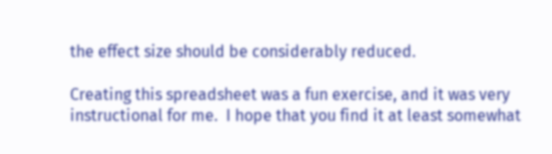the effect size should be considerably reduced.

Creating this spreadsheet was a fun exercise, and it was very instructional for me.  I hope that you find it at least somewhat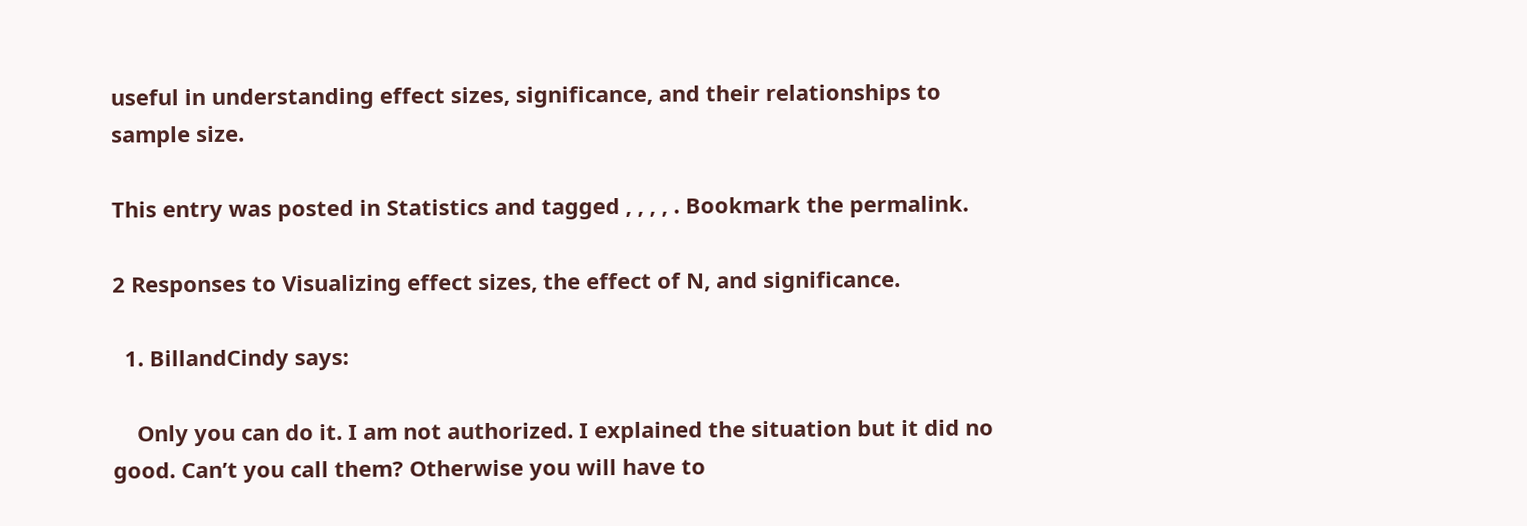useful in understanding effect sizes, significance, and their relationships to sample size.

This entry was posted in Statistics and tagged , , , , . Bookmark the permalink.

2 Responses to Visualizing effect sizes, the effect of N, and significance.

  1. BillandCindy says:

    Only you can do it. I am not authorized. I explained the situation but it did no good. Can’t you call them? Otherwise you will have to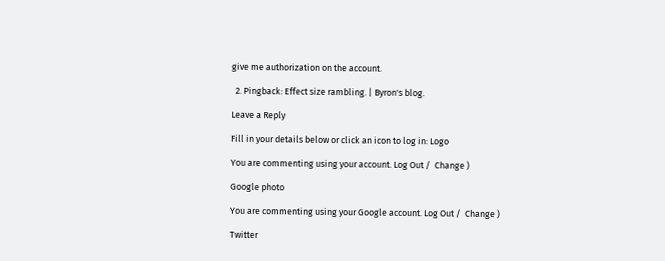give me authorization on the account.

  2. Pingback: Effect size rambling. | Byron's blog.

Leave a Reply

Fill in your details below or click an icon to log in: Logo

You are commenting using your account. Log Out /  Change )

Google photo

You are commenting using your Google account. Log Out /  Change )

Twitter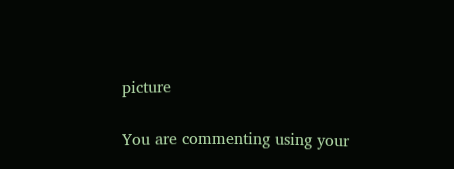picture

You are commenting using your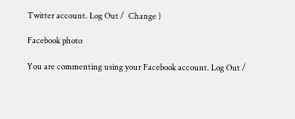Twitter account. Log Out /  Change )

Facebook photo

You are commenting using your Facebook account. Log Out /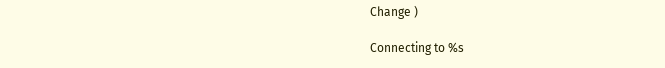Change )

Connecting to %s